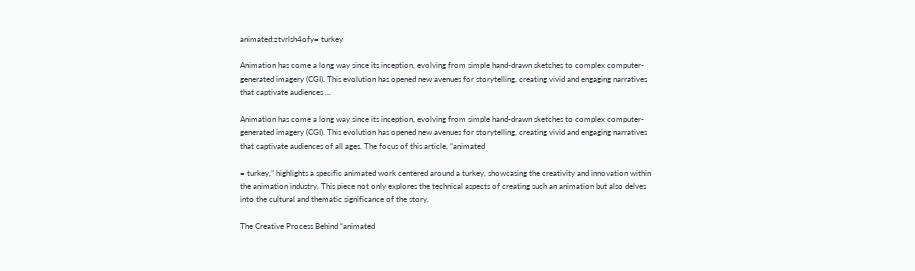animated:ztvrlsh4ofy= turkey

Animation has come a long way since its inception, evolving from simple hand-drawn sketches to complex computer-generated imagery (CGI). This evolution has opened new avenues for storytelling, creating vivid and engaging narratives that captivate audiences …

Animation has come a long way since its inception, evolving from simple hand-drawn sketches to complex computer-generated imagery (CGI). This evolution has opened new avenues for storytelling, creating vivid and engaging narratives that captivate audiences of all ages. The focus of this article, “animated

= turkey,” highlights a specific animated work centered around a turkey, showcasing the creativity and innovation within the animation industry. This piece not only explores the technical aspects of creating such an animation but also delves into the cultural and thematic significance of the story.

The Creative Process Behind “animated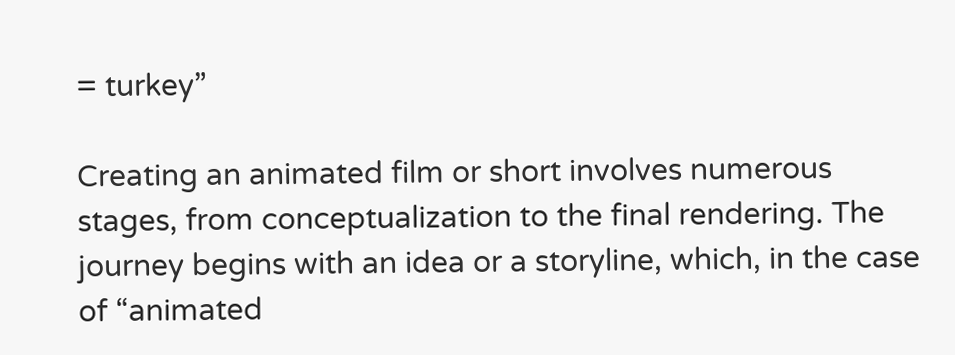= turkey”

Creating an animated film or short involves numerous stages, from conceptualization to the final rendering. The journey begins with an idea or a storyline, which, in the case of “animated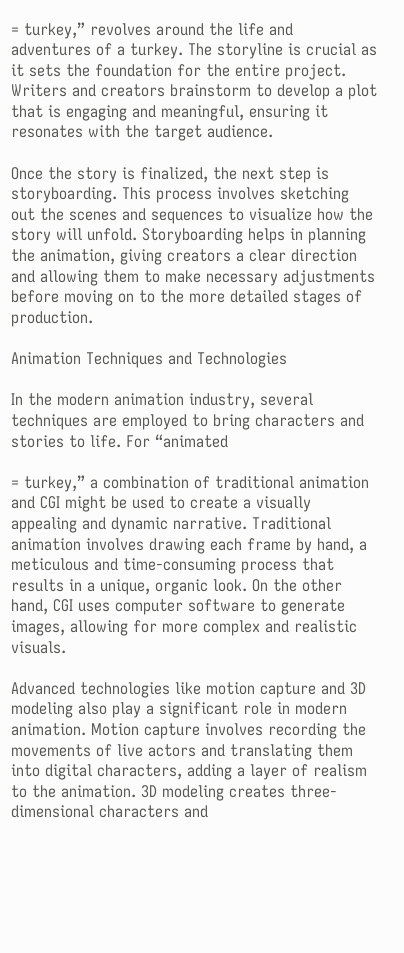= turkey,” revolves around the life and adventures of a turkey. The storyline is crucial as it sets the foundation for the entire project. Writers and creators brainstorm to develop a plot that is engaging and meaningful, ensuring it resonates with the target audience.

Once the story is finalized, the next step is storyboarding. This process involves sketching out the scenes and sequences to visualize how the story will unfold. Storyboarding helps in planning the animation, giving creators a clear direction and allowing them to make necessary adjustments before moving on to the more detailed stages of production.

Animation Techniques and Technologies

In the modern animation industry, several techniques are employed to bring characters and stories to life. For “animated

= turkey,” a combination of traditional animation and CGI might be used to create a visually appealing and dynamic narrative. Traditional animation involves drawing each frame by hand, a meticulous and time-consuming process that results in a unique, organic look. On the other hand, CGI uses computer software to generate images, allowing for more complex and realistic visuals.

Advanced technologies like motion capture and 3D modeling also play a significant role in modern animation. Motion capture involves recording the movements of live actors and translating them into digital characters, adding a layer of realism to the animation. 3D modeling creates three-dimensional characters and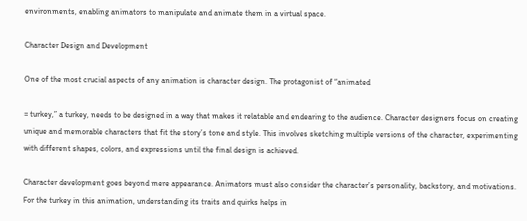environments, enabling animators to manipulate and animate them in a virtual space.

Character Design and Development

One of the most crucial aspects of any animation is character design. The protagonist of “animated

= turkey,” a turkey, needs to be designed in a way that makes it relatable and endearing to the audience. Character designers focus on creating unique and memorable characters that fit the story’s tone and style. This involves sketching multiple versions of the character, experimenting with different shapes, colors, and expressions until the final design is achieved.

Character development goes beyond mere appearance. Animators must also consider the character’s personality, backstory, and motivations. For the turkey in this animation, understanding its traits and quirks helps in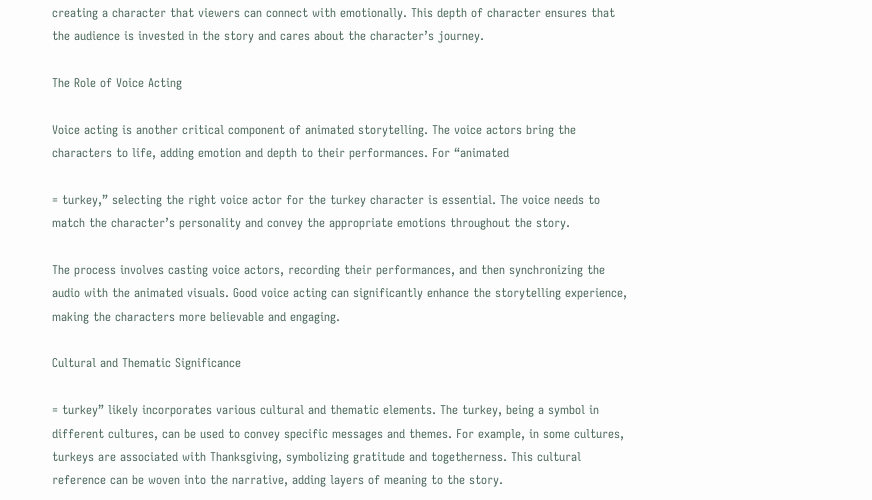creating a character that viewers can connect with emotionally. This depth of character ensures that the audience is invested in the story and cares about the character’s journey.

The Role of Voice Acting

Voice acting is another critical component of animated storytelling. The voice actors bring the characters to life, adding emotion and depth to their performances. For “animated

= turkey,” selecting the right voice actor for the turkey character is essential. The voice needs to match the character’s personality and convey the appropriate emotions throughout the story.

The process involves casting voice actors, recording their performances, and then synchronizing the audio with the animated visuals. Good voice acting can significantly enhance the storytelling experience, making the characters more believable and engaging.

Cultural and Thematic Significance

= turkey” likely incorporates various cultural and thematic elements. The turkey, being a symbol in different cultures, can be used to convey specific messages and themes. For example, in some cultures, turkeys are associated with Thanksgiving, symbolizing gratitude and togetherness. This cultural reference can be woven into the narrative, adding layers of meaning to the story.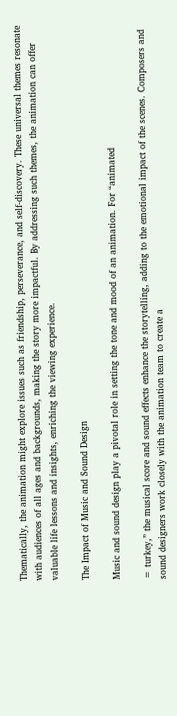Thematically, the animation might explore issues such as friendship, perseverance, and self-discovery. These universal themes resonate with audiences of all ages and backgrounds, making the story more impactful. By addressing such themes, the animation can offer valuable life lessons and insights, enriching the viewing experience.

The Impact of Music and Sound Design

Music and sound design play a pivotal role in setting the tone and mood of an animation. For “animated

= turkey,” the musical score and sound effects enhance the storytelling, adding to the emotional impact of the scenes. Composers and sound designers work closely with the animation team to create a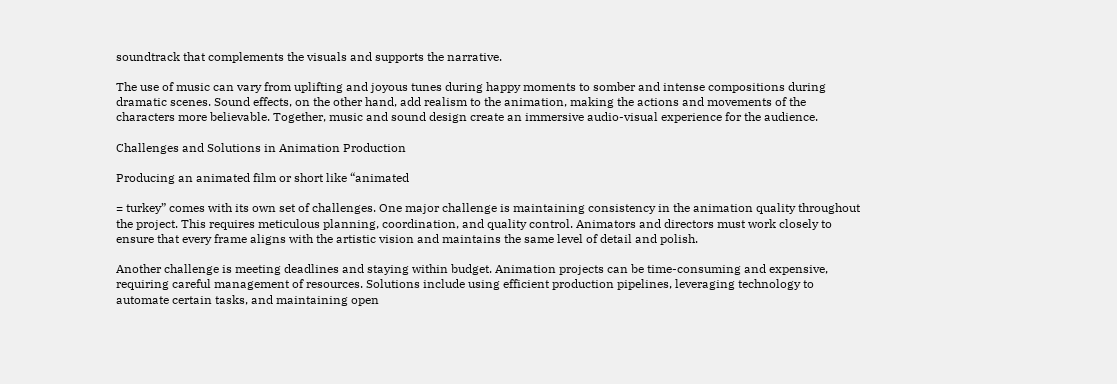soundtrack that complements the visuals and supports the narrative.

The use of music can vary from uplifting and joyous tunes during happy moments to somber and intense compositions during dramatic scenes. Sound effects, on the other hand, add realism to the animation, making the actions and movements of the characters more believable. Together, music and sound design create an immersive audio-visual experience for the audience.

Challenges and Solutions in Animation Production

Producing an animated film or short like “animated

= turkey” comes with its own set of challenges. One major challenge is maintaining consistency in the animation quality throughout the project. This requires meticulous planning, coordination, and quality control. Animators and directors must work closely to ensure that every frame aligns with the artistic vision and maintains the same level of detail and polish.

Another challenge is meeting deadlines and staying within budget. Animation projects can be time-consuming and expensive, requiring careful management of resources. Solutions include using efficient production pipelines, leveraging technology to automate certain tasks, and maintaining open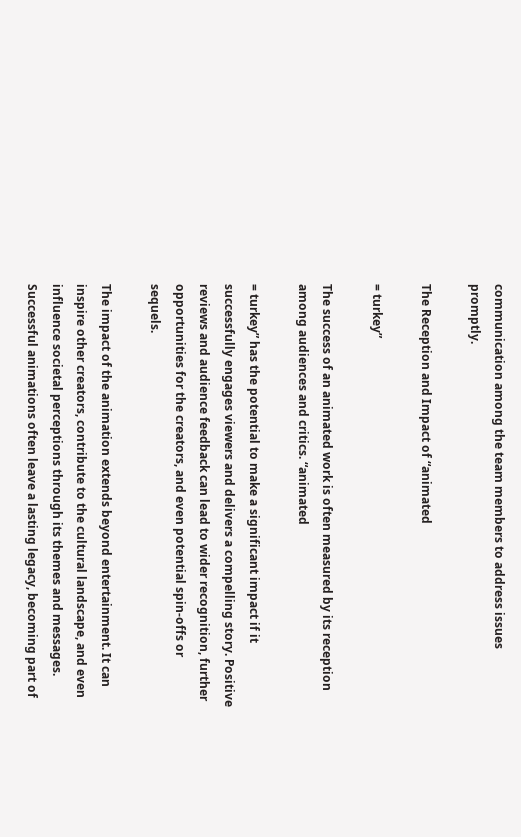communication among the team members to address issues promptly.

The Reception and Impact of “animated

= turkey”

The success of an animated work is often measured by its reception among audiences and critics. “animated

= turkey” has the potential to make a significant impact if it successfully engages viewers and delivers a compelling story. Positive reviews and audience feedback can lead to wider recognition, further opportunities for the creators, and even potential spin-offs or sequels.

The impact of the animation extends beyond entertainment. It can inspire other creators, contribute to the cultural landscape, and even influence societal perceptions through its themes and messages. Successful animations often leave a lasting legacy, becoming part of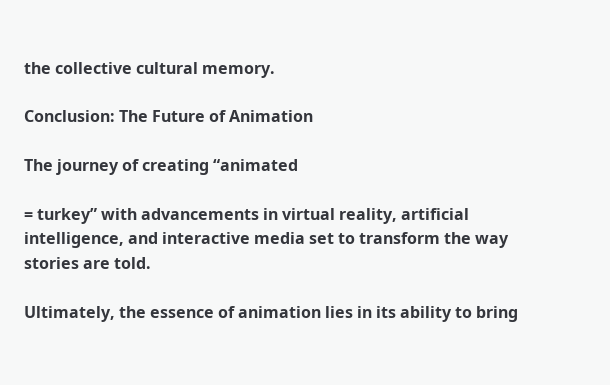the collective cultural memory.

Conclusion: The Future of Animation

The journey of creating “animated

= turkey” with advancements in virtual reality, artificial intelligence, and interactive media set to transform the way stories are told.

Ultimately, the essence of animation lies in its ability to bring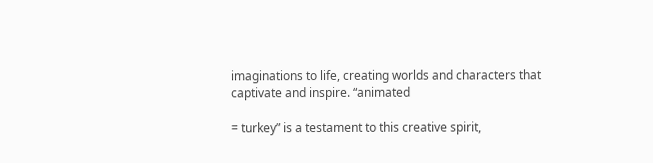imaginations to life, creating worlds and characters that captivate and inspire. “animated

= turkey” is a testament to this creative spirit,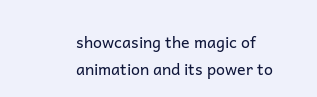showcasing the magic of animation and its power to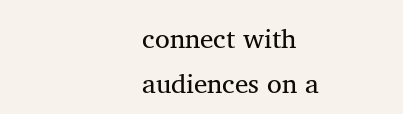connect with audiences on a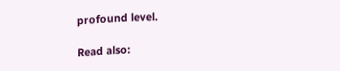profound level.

Read also: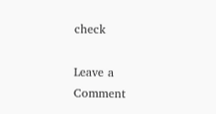check

Leave a Comment